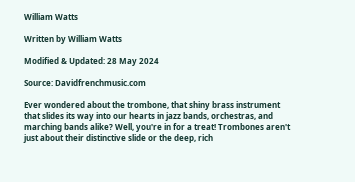William Watts

Written by William Watts

Modified & Updated: 28 May 2024

Source: Davidfrenchmusic.com

Ever wondered about the trombone, that shiny brass instrument that slides its way into our hearts in jazz bands, orchestras, and marching bands alike? Well, you're in for a treat! Trombones aren't just about their distinctive slide or the deep, rich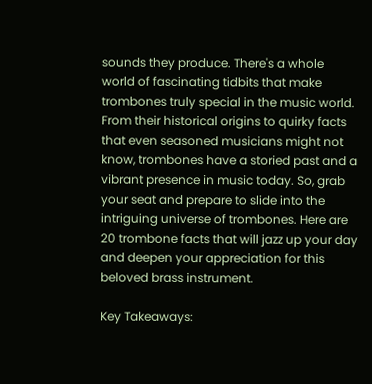sounds they produce. There's a whole world of fascinating tidbits that make trombones truly special in the music world. From their historical origins to quirky facts that even seasoned musicians might not know, trombones have a storied past and a vibrant presence in music today. So, grab your seat and prepare to slide into the intriguing universe of trombones. Here are 20 trombone facts that will jazz up your day and deepen your appreciation for this beloved brass instrument.

Key Takeaways: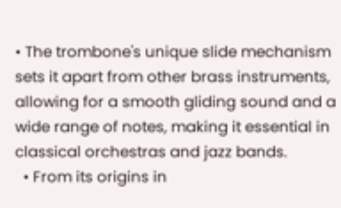• The trombone's unique slide mechanism sets it apart from other brass instruments, allowing for a smooth gliding sound and a wide range of notes, making it essential in classical orchestras and jazz bands.
  • From its origins in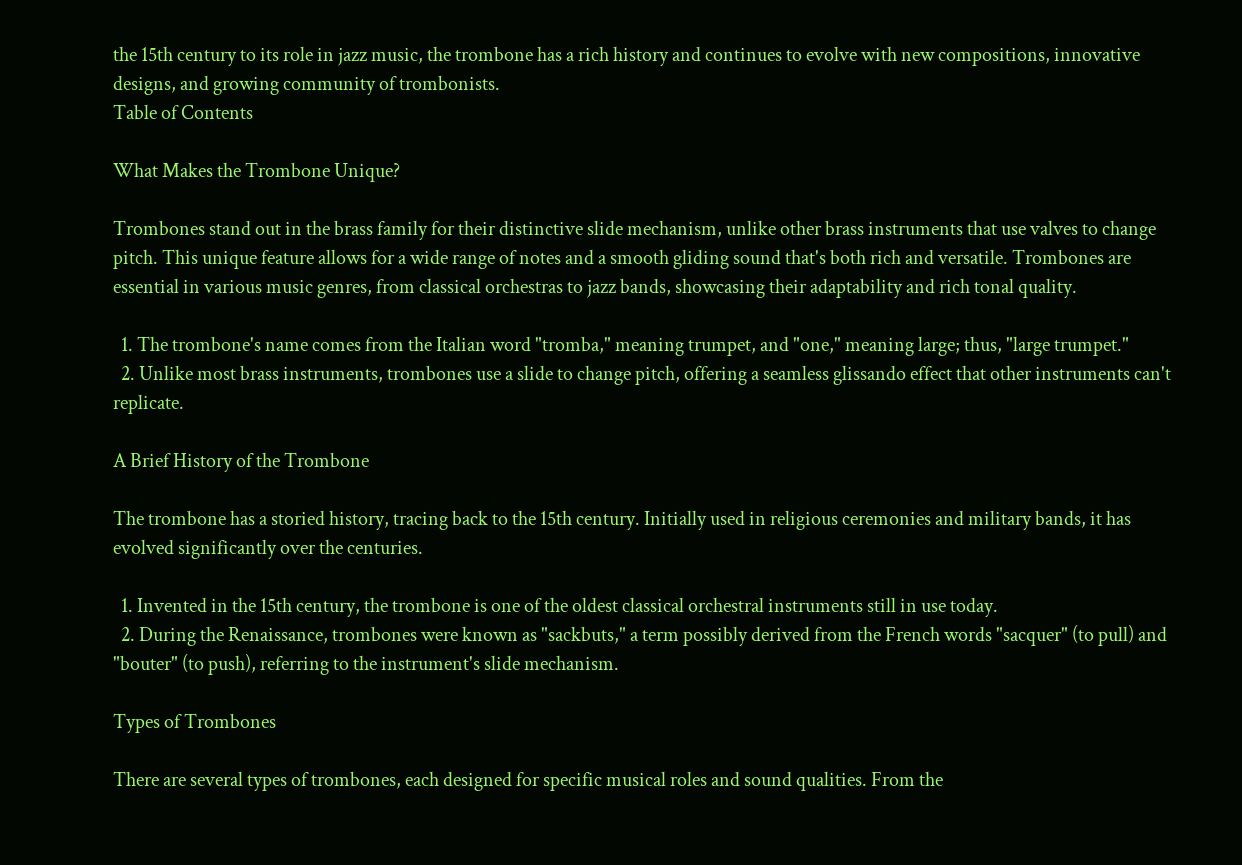the 15th century to its role in jazz music, the trombone has a rich history and continues to evolve with new compositions, innovative designs, and growing community of trombonists.
Table of Contents

What Makes the Trombone Unique?

Trombones stand out in the brass family for their distinctive slide mechanism, unlike other brass instruments that use valves to change pitch. This unique feature allows for a wide range of notes and a smooth gliding sound that's both rich and versatile. Trombones are essential in various music genres, from classical orchestras to jazz bands, showcasing their adaptability and rich tonal quality.

  1. The trombone's name comes from the Italian word "tromba," meaning trumpet, and "one," meaning large; thus, "large trumpet."
  2. Unlike most brass instruments, trombones use a slide to change pitch, offering a seamless glissando effect that other instruments can't replicate.

A Brief History of the Trombone

The trombone has a storied history, tracing back to the 15th century. Initially used in religious ceremonies and military bands, it has evolved significantly over the centuries.

  1. Invented in the 15th century, the trombone is one of the oldest classical orchestral instruments still in use today.
  2. During the Renaissance, trombones were known as "sackbuts," a term possibly derived from the French words "sacquer" (to pull) and "bouter" (to push), referring to the instrument's slide mechanism.

Types of Trombones

There are several types of trombones, each designed for specific musical roles and sound qualities. From the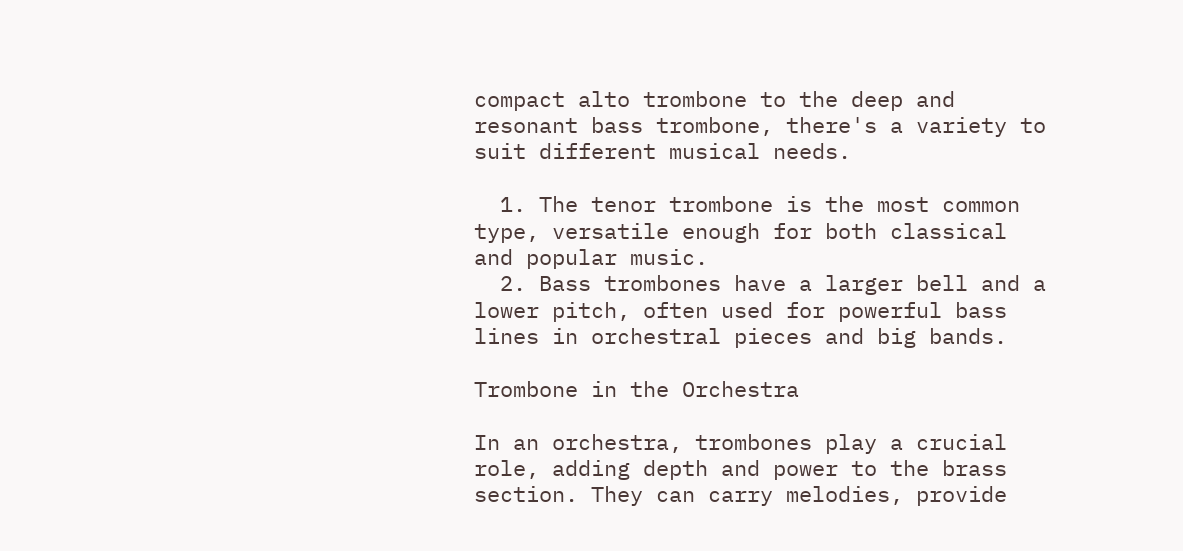compact alto trombone to the deep and resonant bass trombone, there's a variety to suit different musical needs.

  1. The tenor trombone is the most common type, versatile enough for both classical and popular music.
  2. Bass trombones have a larger bell and a lower pitch, often used for powerful bass lines in orchestral pieces and big bands.

Trombone in the Orchestra

In an orchestra, trombones play a crucial role, adding depth and power to the brass section. They can carry melodies, provide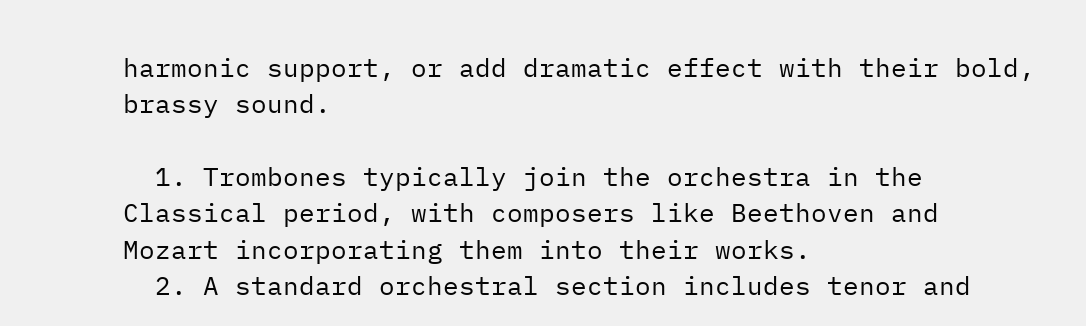harmonic support, or add dramatic effect with their bold, brassy sound.

  1. Trombones typically join the orchestra in the Classical period, with composers like Beethoven and Mozart incorporating them into their works.
  2. A standard orchestral section includes tenor and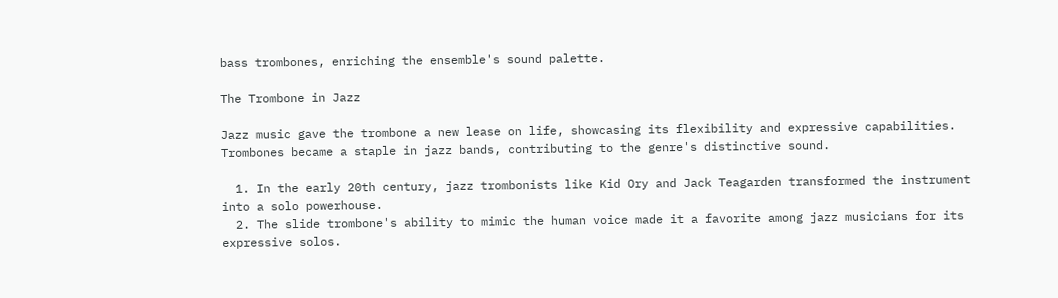bass trombones, enriching the ensemble's sound palette.

The Trombone in Jazz

Jazz music gave the trombone a new lease on life, showcasing its flexibility and expressive capabilities. Trombones became a staple in jazz bands, contributing to the genre's distinctive sound.

  1. In the early 20th century, jazz trombonists like Kid Ory and Jack Teagarden transformed the instrument into a solo powerhouse.
  2. The slide trombone's ability to mimic the human voice made it a favorite among jazz musicians for its expressive solos.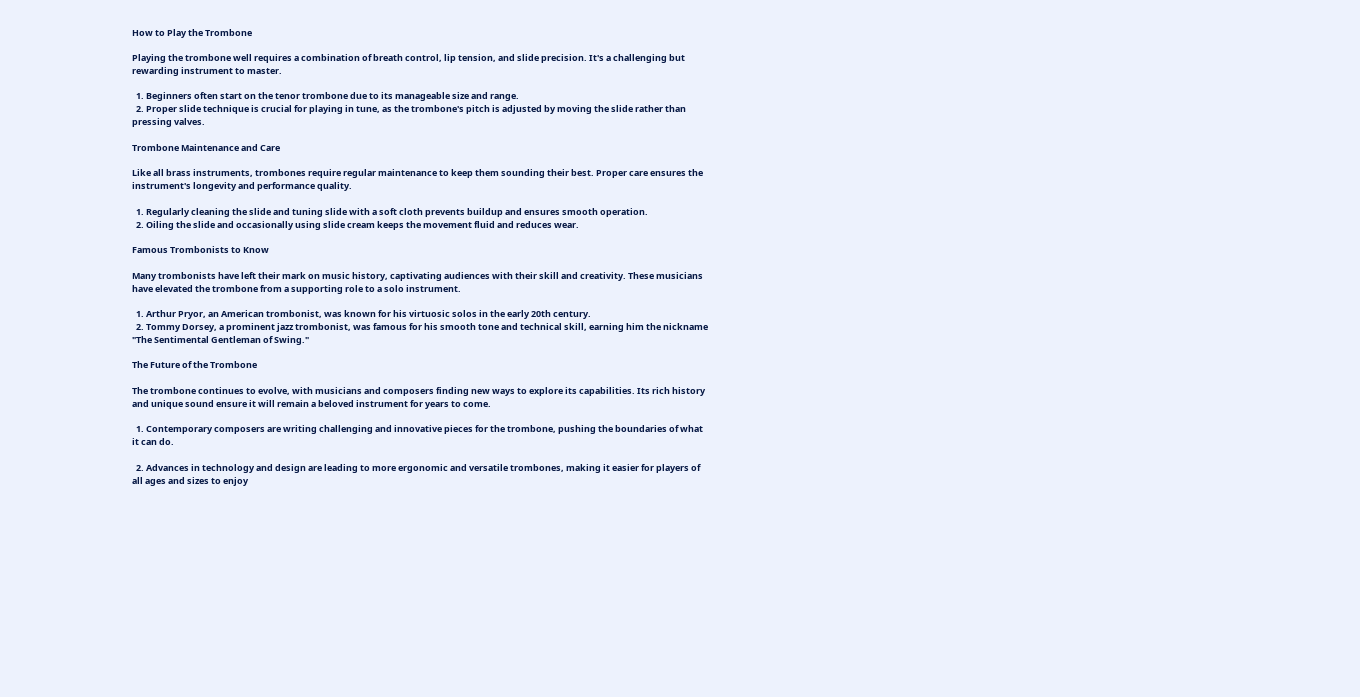How to Play the Trombone

Playing the trombone well requires a combination of breath control, lip tension, and slide precision. It's a challenging but rewarding instrument to master.

  1. Beginners often start on the tenor trombone due to its manageable size and range.
  2. Proper slide technique is crucial for playing in tune, as the trombone's pitch is adjusted by moving the slide rather than pressing valves.

Trombone Maintenance and Care

Like all brass instruments, trombones require regular maintenance to keep them sounding their best. Proper care ensures the instrument's longevity and performance quality.

  1. Regularly cleaning the slide and tuning slide with a soft cloth prevents buildup and ensures smooth operation.
  2. Oiling the slide and occasionally using slide cream keeps the movement fluid and reduces wear.

Famous Trombonists to Know

Many trombonists have left their mark on music history, captivating audiences with their skill and creativity. These musicians have elevated the trombone from a supporting role to a solo instrument.

  1. Arthur Pryor, an American trombonist, was known for his virtuosic solos in the early 20th century.
  2. Tommy Dorsey, a prominent jazz trombonist, was famous for his smooth tone and technical skill, earning him the nickname "The Sentimental Gentleman of Swing."

The Future of the Trombone

The trombone continues to evolve, with musicians and composers finding new ways to explore its capabilities. Its rich history and unique sound ensure it will remain a beloved instrument for years to come.

  1. Contemporary composers are writing challenging and innovative pieces for the trombone, pushing the boundaries of what it can do.

  2. Advances in technology and design are leading to more ergonomic and versatile trombones, making it easier for players of all ages and sizes to enjoy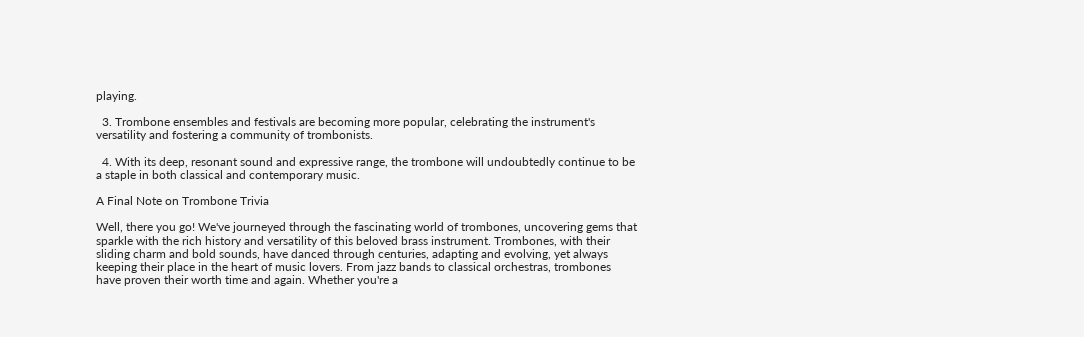playing.

  3. Trombone ensembles and festivals are becoming more popular, celebrating the instrument's versatility and fostering a community of trombonists.

  4. With its deep, resonant sound and expressive range, the trombone will undoubtedly continue to be a staple in both classical and contemporary music.

A Final Note on Trombone Trivia

Well, there you go! We've journeyed through the fascinating world of trombones, uncovering gems that sparkle with the rich history and versatility of this beloved brass instrument. Trombones, with their sliding charm and bold sounds, have danced through centuries, adapting and evolving, yet always keeping their place in the heart of music lovers. From jazz bands to classical orchestras, trombones have proven their worth time and again. Whether you're a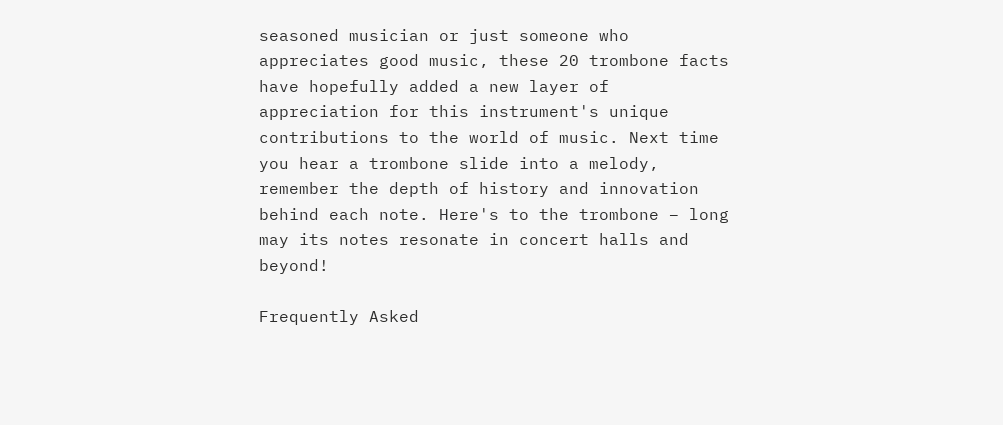seasoned musician or just someone who appreciates good music, these 20 trombone facts have hopefully added a new layer of appreciation for this instrument's unique contributions to the world of music. Next time you hear a trombone slide into a melody, remember the depth of history and innovation behind each note. Here's to the trombone – long may its notes resonate in concert halls and beyond!

Frequently Asked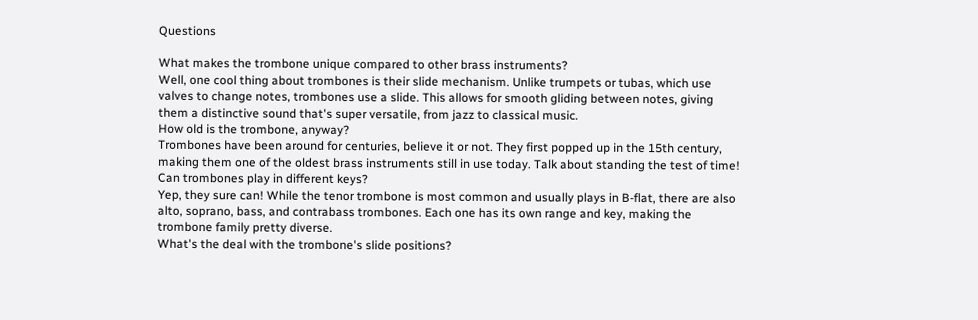Questions

What makes the trombone unique compared to other brass instruments?
Well, one cool thing about trombones is their slide mechanism. Unlike trumpets or tubas, which use valves to change notes, trombones use a slide. This allows for smooth gliding between notes, giving them a distinctive sound that's super versatile, from jazz to classical music.
How old is the trombone, anyway?
Trombones have been around for centuries, believe it or not. They first popped up in the 15th century, making them one of the oldest brass instruments still in use today. Talk about standing the test of time!
Can trombones play in different keys?
Yep, they sure can! While the tenor trombone is most common and usually plays in B-flat, there are also alto, soprano, bass, and contrabass trombones. Each one has its own range and key, making the trombone family pretty diverse.
What's the deal with the trombone's slide positions?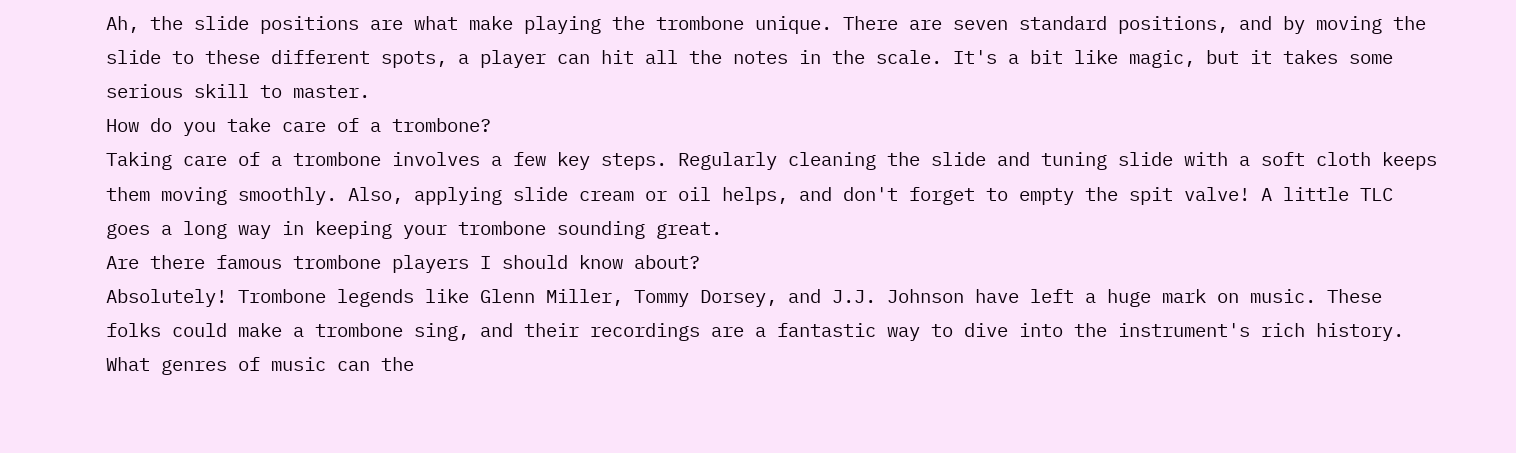Ah, the slide positions are what make playing the trombone unique. There are seven standard positions, and by moving the slide to these different spots, a player can hit all the notes in the scale. It's a bit like magic, but it takes some serious skill to master.
How do you take care of a trombone?
Taking care of a trombone involves a few key steps. Regularly cleaning the slide and tuning slide with a soft cloth keeps them moving smoothly. Also, applying slide cream or oil helps, and don't forget to empty the spit valve! A little TLC goes a long way in keeping your trombone sounding great.
Are there famous trombone players I should know about?
Absolutely! Trombone legends like Glenn Miller, Tommy Dorsey, and J.J. Johnson have left a huge mark on music. These folks could make a trombone sing, and their recordings are a fantastic way to dive into the instrument's rich history.
What genres of music can the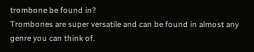trombone be found in?
Trombones are super versatile and can be found in almost any genre you can think of.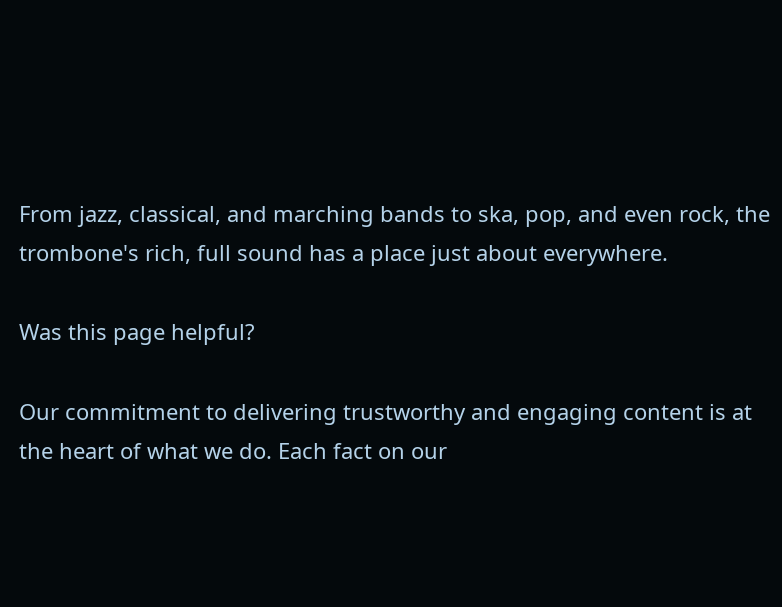From jazz, classical, and marching bands to ska, pop, and even rock, the trombone's rich, full sound has a place just about everywhere.

Was this page helpful?

Our commitment to delivering trustworthy and engaging content is at the heart of what we do. Each fact on our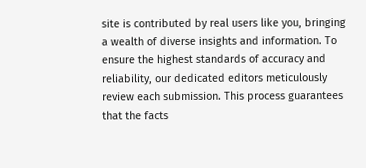site is contributed by real users like you, bringing a wealth of diverse insights and information. To ensure the highest standards of accuracy and reliability, our dedicated editors meticulously review each submission. This process guarantees that the facts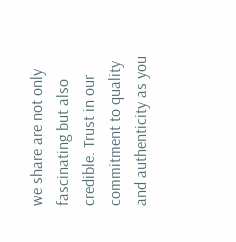we share are not only fascinating but also credible. Trust in our commitment to quality and authenticity as you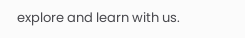explore and learn with us.